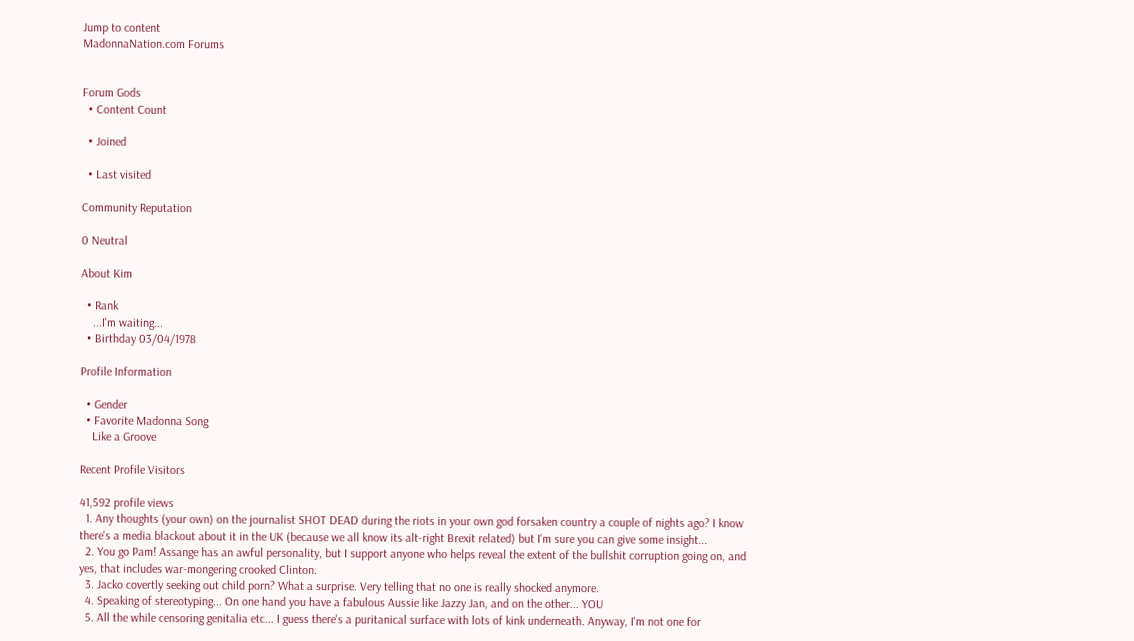Jump to content
MadonnaNation.com Forums


Forum Gods
  • Content Count

  • Joined

  • Last visited

Community Reputation

0 Neutral

About Kim

  • Rank
    ...I'm waiting...
  • Birthday 03/04/1978

Profile Information

  • Gender
  • Favorite Madonna Song
    Like a Groove

Recent Profile Visitors

41,592 profile views
  1. Any thoughts (your own) on the journalist SHOT DEAD during the riots in your own god forsaken country a couple of nights ago? I know there's a media blackout about it in the UK (because we all know its alt-right Brexit related) but I'm sure you can give some insight...
  2. You go Pam! Assange has an awful personality, but I support anyone who helps reveal the extent of the bullshit corruption going on, and yes, that includes war-mongering crooked Clinton.
  3. Jacko covertly seeking out child porn? What a surprise. Very telling that no one is really shocked anymore.
  4. Speaking of stereotyping... On one hand you have a fabulous Aussie like Jazzy Jan, and on the other... YOU
  5. All the while censoring genitalia etc... I guess there's a puritanical surface with lots of kink underneath. Anyway, I'm not one for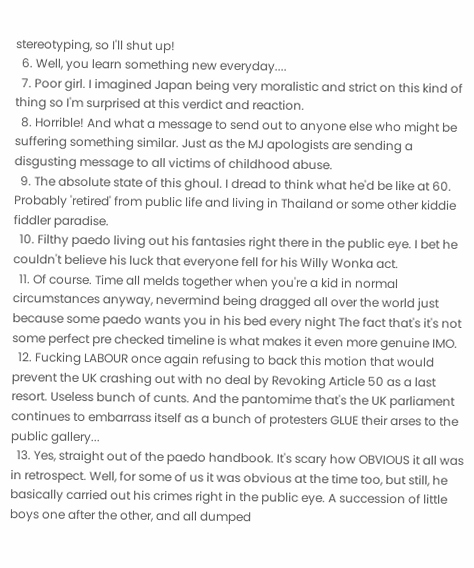stereotyping, so I'll shut up!
  6. Well, you learn something new everyday....
  7. Poor girl. I imagined Japan being very moralistic and strict on this kind of thing so I'm surprised at this verdict and reaction.
  8. Horrible! And what a message to send out to anyone else who might be suffering something similar. Just as the MJ apologists are sending a disgusting message to all victims of childhood abuse.
  9. The absolute state of this ghoul. I dread to think what he'd be like at 60. Probably 'retired' from public life and living in Thailand or some other kiddie fiddler paradise.
  10. Filthy paedo living out his fantasies right there in the public eye. I bet he couldn't believe his luck that everyone fell for his Willy Wonka act.
  11. Of course. Time all melds together when you're a kid in normal circumstances anyway, nevermind being dragged all over the world just because some paedo wants you in his bed every night The fact that's it's not some perfect pre checked timeline is what makes it even more genuine IMO.
  12. Fucking LABOUR once again refusing to back this motion that would prevent the UK crashing out with no deal by Revoking Article 50 as a last resort. Useless bunch of cunts. And the pantomime that's the UK parliament continues to embarrass itself as a bunch of protesters GLUE their arses to the public gallery...
  13. Yes, straight out of the paedo handbook. It's scary how OBVIOUS it all was in retrospect. Well, for some of us it was obvious at the time too, but still, he basically carried out his crimes right in the public eye. A succession of little boys one after the other, and all dumped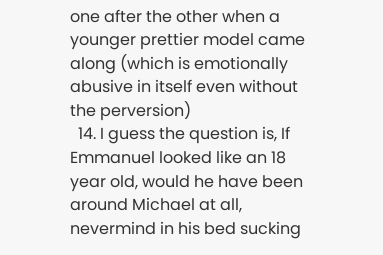one after the other when a younger prettier model came along (which is emotionally abusive in itself even without the perversion)
  14. I guess the question is, If Emmanuel looked like an 18 year old, would he have been around Michael at all, nevermind in his bed sucking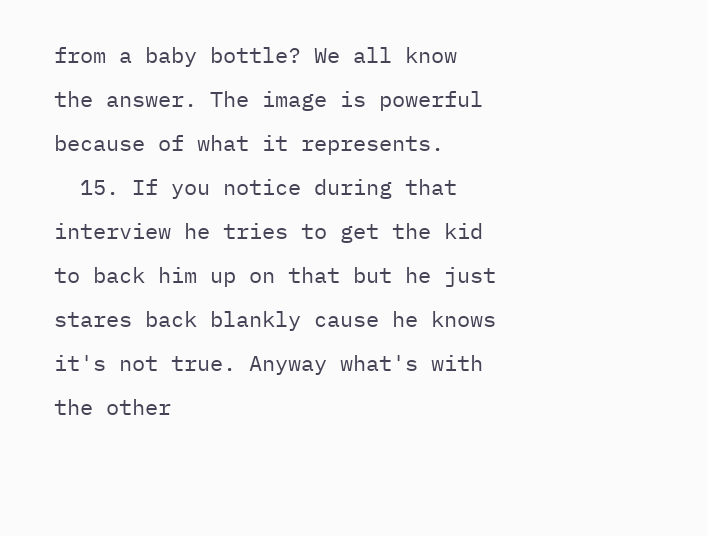from a baby bottle? We all know the answer. The image is powerful because of what it represents.
  15. If you notice during that interview he tries to get the kid to back him up on that but he just stares back blankly cause he knows it's not true. Anyway what's with the other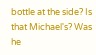bottle at the side? Is that Michael's? Was he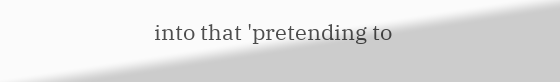into that 'pretending to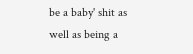be a baby' shit as well as being a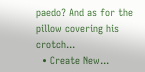paedo? And as for the pillow covering his crotch...
  • Create New...